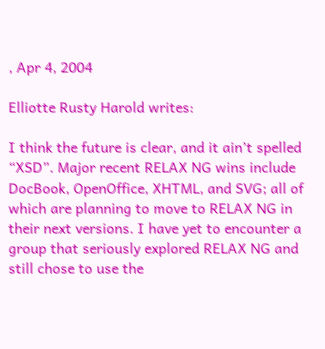, Apr 4, 2004

Elliotte Rusty Harold writes:

I think the future is clear, and it ain’t spelled “XSD”. Major recent RELAX NG wins include DocBook, OpenOffice, XHTML, and SVG; all of which are planning to move to RELAX NG in their next versions. I have yet to encounter a group that seriously explored RELAX NG and still chose to use the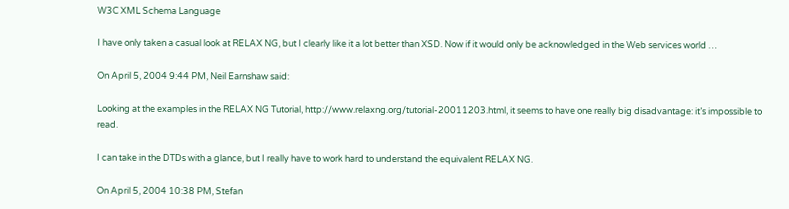W3C XML Schema Language

I have only taken a casual look at RELAX NG, but I clearly like it a lot better than XSD. Now if it would only be acknowledged in the Web services world …

On April 5, 2004 9:44 PM, Neil Earnshaw said:

Looking at the examples in the RELAX NG Tutorial, http://www.relaxng.org/tutorial-20011203.html, it seems to have one really big disadvantage: it’s impossible to read.

I can take in the DTDs with a glance, but I really have to work hard to understand the equivalent RELAX NG.

On April 5, 2004 10:38 PM, Stefan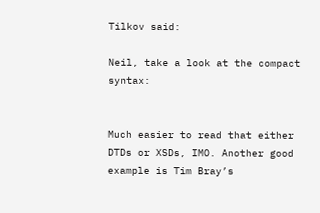Tilkov said:

Neil, take a look at the compact syntax:


Much easier to read that either DTDs or XSDs, IMO. Another good example is Tim Bray’s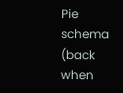Pie schema (back when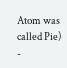Atom was called Pie) -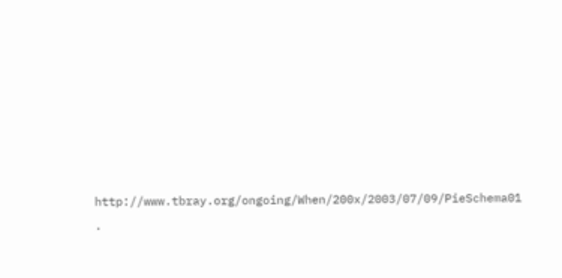http://www.tbray.org/ongoing/When/200x/2003/07/09/PieSchema01 .